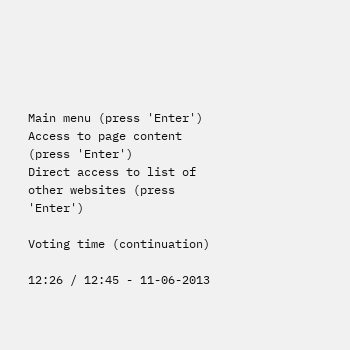Main menu (press 'Enter')
Access to page content (press 'Enter')
Direct access to list of other websites (press 'Enter')

Voting time (continuation)

12:26 / 12:45 - 11-06-2013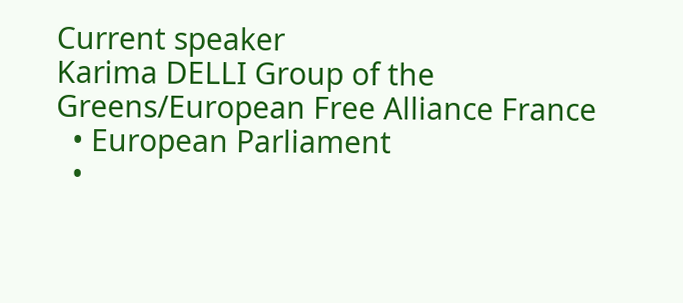Current speaker
Karima DELLI Group of the Greens/European Free Alliance France
  • European Parliament
  •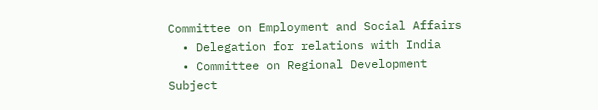Committee on Employment and Social Affairs
  • Delegation for relations with India
  • Committee on Regional Development
Subject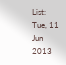List: Tue, 11 Jun 2013